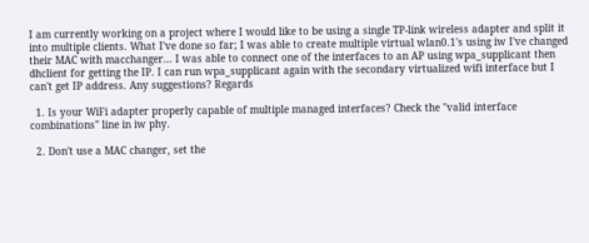I am currently working on a project where I would like to be using a single TP-link wireless adapter and split it into multiple clients. What I've done so far; I was able to create multiple virtual wlan0.1's using iw I've changed their MAC with macchanger... I was able to connect one of the interfaces to an AP using wpa_supplicant then dhclient for getting the IP. I can run wpa_supplicant again with the secondary virtualized wifi interface but I can't get IP address. Any suggestions? Regards

  1. Is your WiFi adapter properly capable of multiple managed interfaces? Check the "valid interface combinations" line in iw phy.

  2. Don't use a MAC changer, set the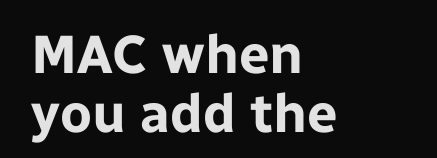MAC when you add the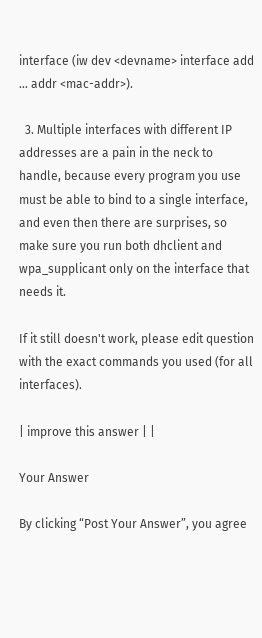interface (iw dev <devname> interface add ... addr <mac-addr>).

  3. Multiple interfaces with different IP addresses are a pain in the neck to handle, because every program you use must be able to bind to a single interface, and even then there are surprises, so make sure you run both dhclient and wpa_supplicant only on the interface that needs it.

If it still doesn't work, please edit question with the exact commands you used (for all interfaces).

| improve this answer | |

Your Answer

By clicking “Post Your Answer”, you agree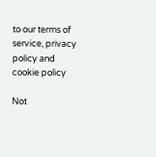to our terms of service, privacy policy and cookie policy

Not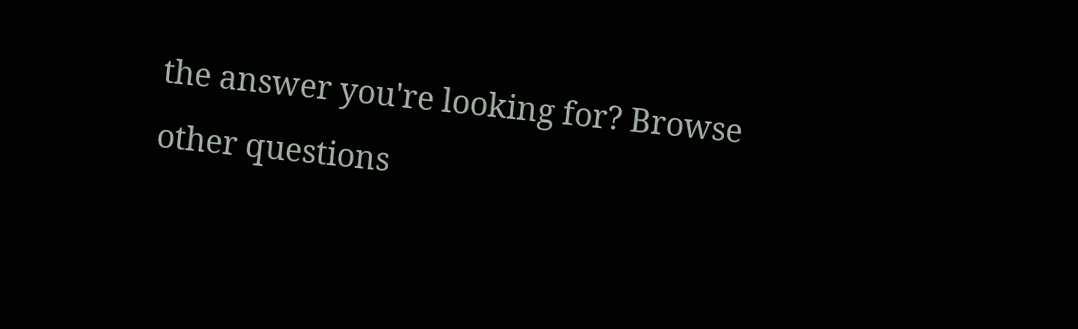the answer you're looking for? Browse other questions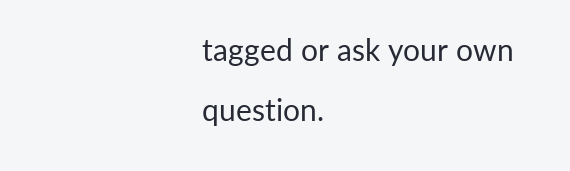tagged or ask your own question.